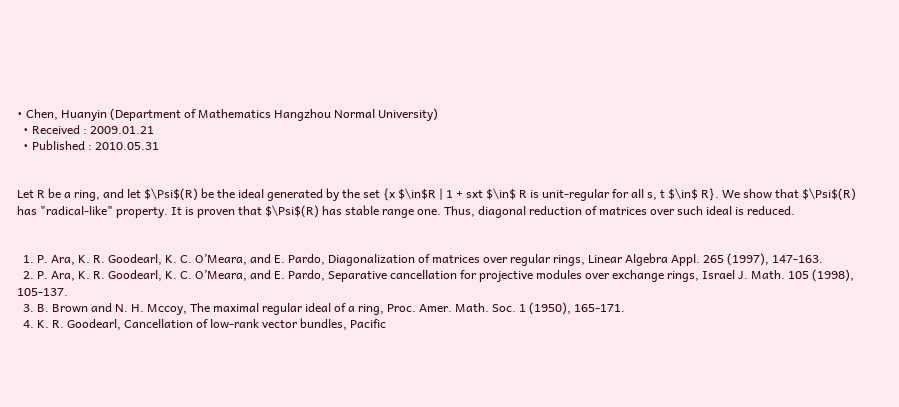• Chen, Huanyin (Department of Mathematics Hangzhou Normal University)
  • Received : 2009.01.21
  • Published : 2010.05.31


Let R be a ring, and let $\Psi$(R) be the ideal generated by the set {x $\in$R | 1 + sxt $\in$ R is unit-regular for all s, t $\in$ R}. We show that $\Psi$(R) has "radical-like" property. It is proven that $\Psi$(R) has stable range one. Thus, diagonal reduction of matrices over such ideal is reduced.


  1. P. Ara, K. R. Goodearl, K. C. O’Meara, and E. Pardo, Diagonalization of matrices over regular rings, Linear Algebra Appl. 265 (1997), 147-163.
  2. P. Ara, K. R. Goodearl, K. C. O’Meara, and E. Pardo, Separative cancellation for projective modules over exchange rings, Israel J. Math. 105 (1998), 105-137.
  3. B. Brown and N. H. Mccoy, The maximal regular ideal of a ring, Proc. Amer. Math. Soc. 1 (1950), 165-171.
  4. K. R. Goodearl, Cancellation of low-rank vector bundles, Pacific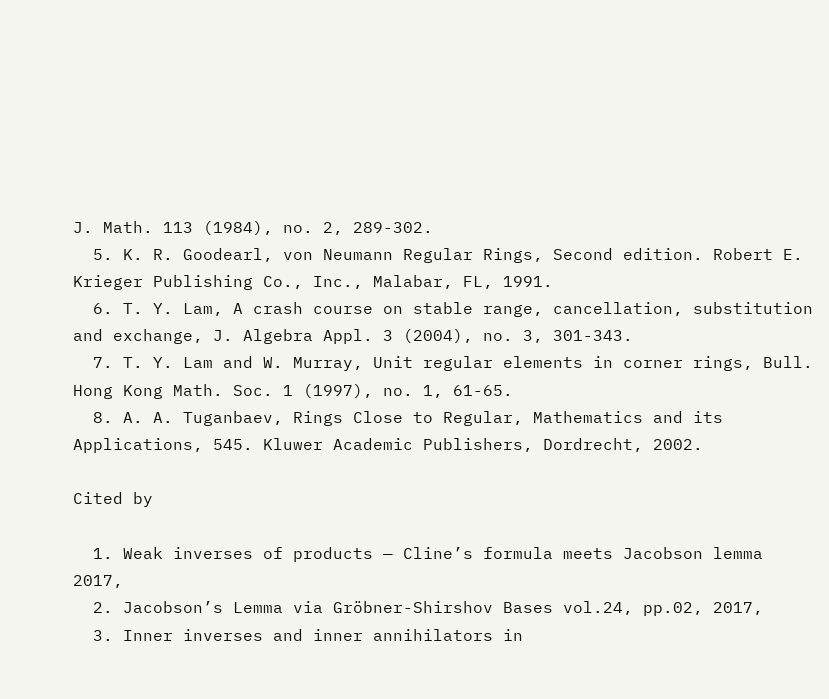J. Math. 113 (1984), no. 2, 289-302.
  5. K. R. Goodearl, von Neumann Regular Rings, Second edition. Robert E. Krieger Publishing Co., Inc., Malabar, FL, 1991.
  6. T. Y. Lam, A crash course on stable range, cancellation, substitution and exchange, J. Algebra Appl. 3 (2004), no. 3, 301-343.
  7. T. Y. Lam and W. Murray, Unit regular elements in corner rings, Bull. Hong Kong Math. Soc. 1 (1997), no. 1, 61-65.
  8. A. A. Tuganbaev, Rings Close to Regular, Mathematics and its Applications, 545. Kluwer Academic Publishers, Dordrecht, 2002.

Cited by

  1. Weak inverses of products — Cline’s formula meets Jacobson lemma 2017,
  2. Jacobson’s Lemma via Gröbner-Shirshov Bases vol.24, pp.02, 2017,
  3. Inner inverses and inner annihilators in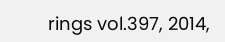rings vol.397, 2014,